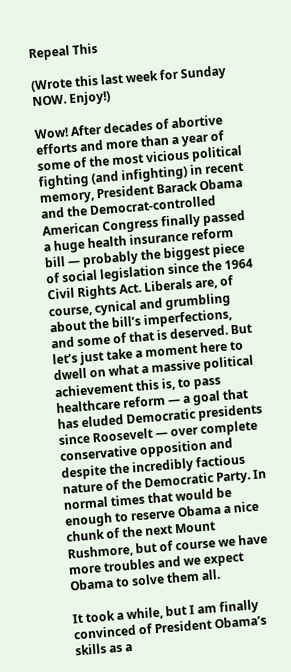Repeal This

(Wrote this last week for Sunday NOW. Enjoy!)

Wow! After decades of abortive efforts and more than a year of some of the most vicious political fighting (and infighting) in recent memory, President Barack Obama and the Democrat-controlled American Congress finally passed a huge health insurance reform bill — probably the biggest piece of social legislation since the 1964 Civil Rights Act. Liberals are, of course, cynical and grumbling about the bill’s imperfections, and some of that is deserved. But let’s just take a moment here to dwell on what a massive political achievement this is, to pass healthcare reform — a goal that has eluded Democratic presidents since Roosevelt — over complete conservative opposition and despite the incredibly factious nature of the Democratic Party. In normal times that would be enough to reserve Obama a nice chunk of the next Mount Rushmore, but of course we have more troubles and we expect Obama to solve them all.

It took a while, but I am finally convinced of President Obama’s skills as a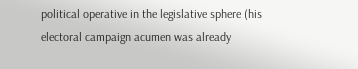political operative in the legislative sphere (his electoral campaign acumen was already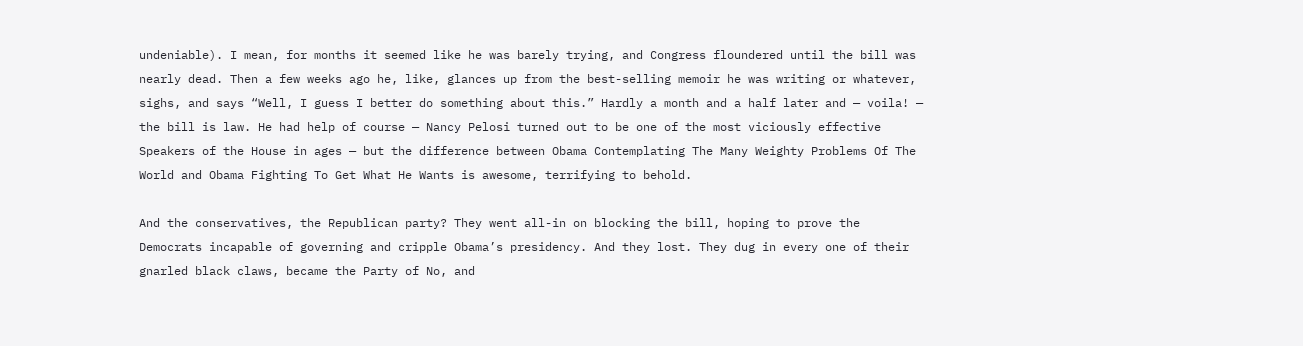undeniable). I mean, for months it seemed like he was barely trying, and Congress floundered until the bill was nearly dead. Then a few weeks ago he, like, glances up from the best-selling memoir he was writing or whatever, sighs, and says “Well, I guess I better do something about this.” Hardly a month and a half later and — voila! — the bill is law. He had help of course — Nancy Pelosi turned out to be one of the most viciously effective Speakers of the House in ages — but the difference between Obama Contemplating The Many Weighty Problems Of The World and Obama Fighting To Get What He Wants is awesome, terrifying to behold.

And the conservatives, the Republican party? They went all-in on blocking the bill, hoping to prove the Democrats incapable of governing and cripple Obama’s presidency. And they lost. They dug in every one of their gnarled black claws, became the Party of No, and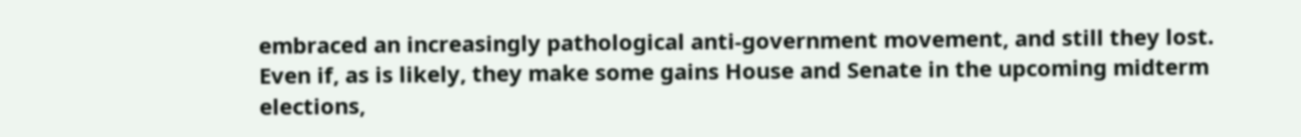embraced an increasingly pathological anti-government movement, and still they lost. Even if, as is likely, they make some gains House and Senate in the upcoming midterm elections,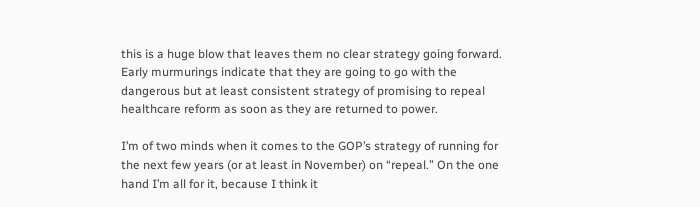this is a huge blow that leaves them no clear strategy going forward. Early murmurings indicate that they are going to go with the dangerous but at least consistent strategy of promising to repeal healthcare reform as soon as they are returned to power.

I’m of two minds when it comes to the GOP’s strategy of running for the next few years (or at least in November) on “repeal.” On the one hand I’m all for it, because I think it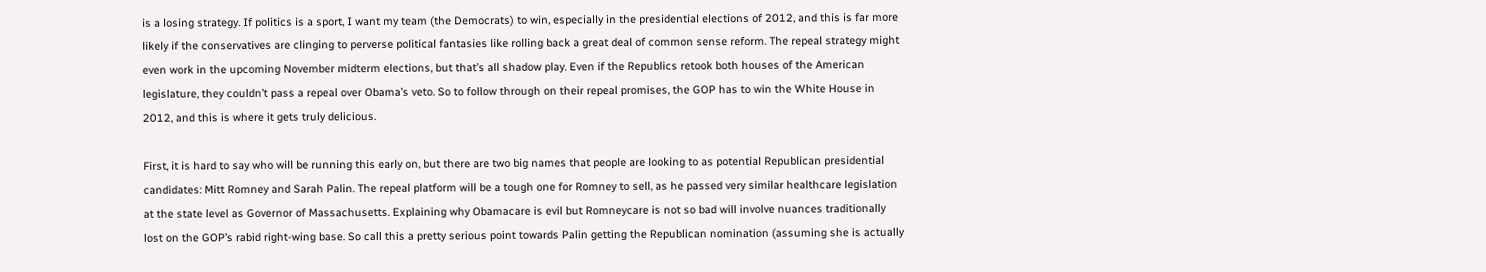is a losing strategy. If politics is a sport, I want my team (the Democrats) to win, especially in the presidential elections of 2012, and this is far more likely if the conservatives are clinging to perverse political fantasies like rolling back a great deal of common sense reform. The repeal strategy might even work in the upcoming November midterm elections, but that’s all shadow play. Even if the Republics retook both houses of the American legislature, they couldn’t pass a repeal over Obama’s veto. So to follow through on their repeal promises, the GOP has to win the White House in 2012, and this is where it gets truly delicious.

First, it is hard to say who will be running this early on, but there are two big names that people are looking to as potential Republican presidential candidates: Mitt Romney and Sarah Palin. The repeal platform will be a tough one for Romney to sell, as he passed very similar healthcare legislation at the state level as Governor of Massachusetts. Explaining why Obamacare is evil but Romneycare is not so bad will involve nuances traditionally lost on the GOP’s rabid right-wing base. So call this a pretty serious point towards Palin getting the Republican nomination (assuming she is actually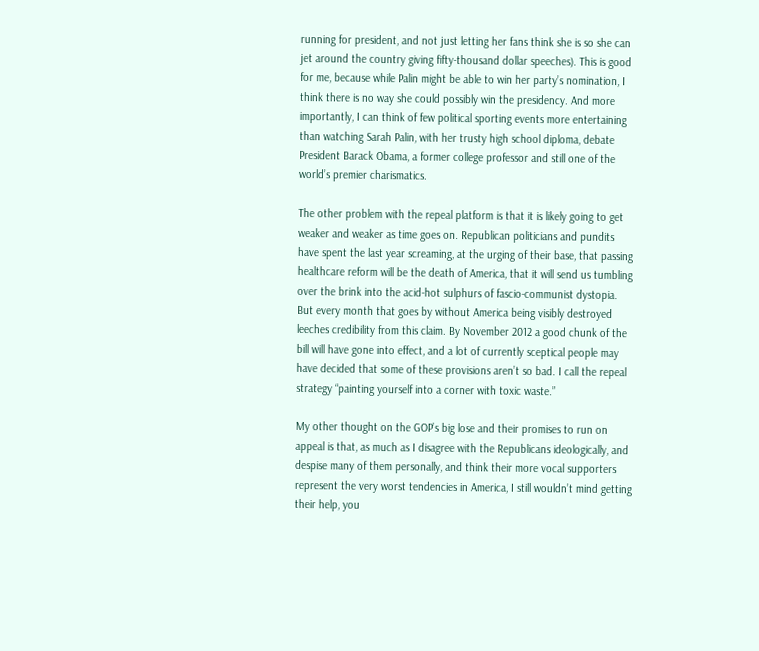running for president, and not just letting her fans think she is so she can jet around the country giving fifty-thousand dollar speeches). This is good for me, because while Palin might be able to win her party’s nomination, I think there is no way she could possibly win the presidency. And more importantly, I can think of few political sporting events more entertaining than watching Sarah Palin, with her trusty high school diploma, debate President Barack Obama, a former college professor and still one of the world’s premier charismatics.

The other problem with the repeal platform is that it is likely going to get weaker and weaker as time goes on. Republican politicians and pundits have spent the last year screaming, at the urging of their base, that passing healthcare reform will be the death of America, that it will send us tumbling over the brink into the acid-hot sulphurs of fascio-communist dystopia. But every month that goes by without America being visibly destroyed leeches credibility from this claim. By November 2012 a good chunk of the bill will have gone into effect, and a lot of currently sceptical people may have decided that some of these provisions aren’t so bad. I call the repeal strategy “painting yourself into a corner with toxic waste.”

My other thought on the GOP’s big lose and their promises to run on appeal is that, as much as I disagree with the Republicans ideologically, and despise many of them personally, and think their more vocal supporters represent the very worst tendencies in America, I still wouldn’t mind getting their help, you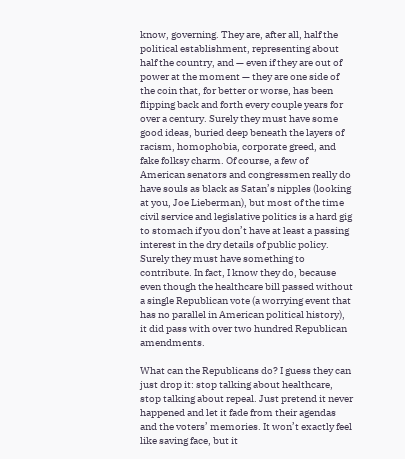know, governing. They are, after all, half the political establishment, representing about half the country, and — even if they are out of power at the moment — they are one side of the coin that, for better or worse, has been flipping back and forth every couple years for over a century. Surely they must have some good ideas, buried deep beneath the layers of racism, homophobia, corporate greed, and fake folksy charm. Of course, a few of American senators and congressmen really do have souls as black as Satan’s nipples (looking at you, Joe Lieberman), but most of the time civil service and legislative politics is a hard gig to stomach if you don’t have at least a passing interest in the dry details of public policy. Surely they must have something to contribute. In fact, I know they do, because even though the healthcare bill passed without a single Republican vote (a worrying event that has no parallel in American political history), it did pass with over two hundred Republican amendments.

What can the Republicans do? I guess they can just drop it: stop talking about healthcare, stop talking about repeal. Just pretend it never happened and let it fade from their agendas and the voters’ memories. It won’t exactly feel like saving face, but it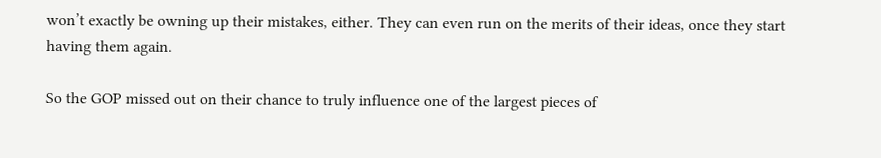won’t exactly be owning up their mistakes, either. They can even run on the merits of their ideas, once they start having them again.

So the GOP missed out on their chance to truly influence one of the largest pieces of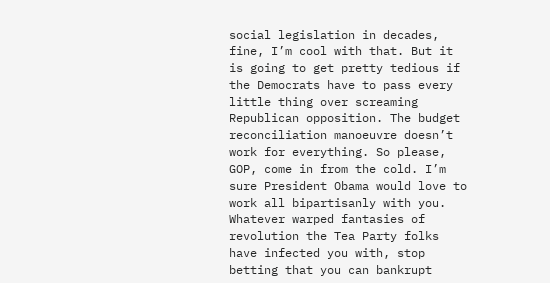social legislation in decades, fine, I’m cool with that. But it is going to get pretty tedious if the Democrats have to pass every little thing over screaming Republican opposition. The budget reconciliation manoeuvre doesn’t work for everything. So please, GOP, come in from the cold. I’m sure President Obama would love to work all bipartisanly with you. Whatever warped fantasies of revolution the Tea Party folks have infected you with, stop betting that you can bankrupt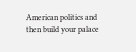American politics and then build your palace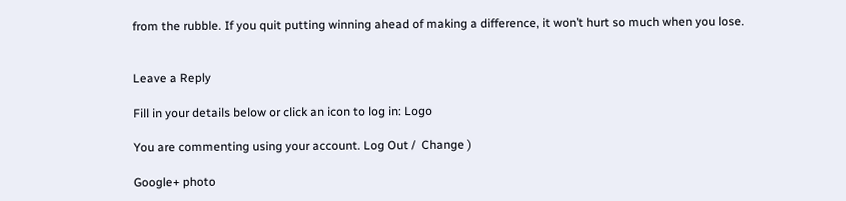from the rubble. If you quit putting winning ahead of making a difference, it won’t hurt so much when you lose.


Leave a Reply

Fill in your details below or click an icon to log in: Logo

You are commenting using your account. Log Out /  Change )

Google+ photo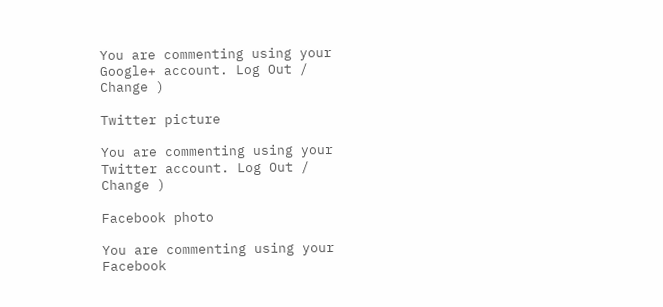You are commenting using your Google+ account. Log Out /  Change )

Twitter picture

You are commenting using your Twitter account. Log Out /  Change )

Facebook photo

You are commenting using your Facebook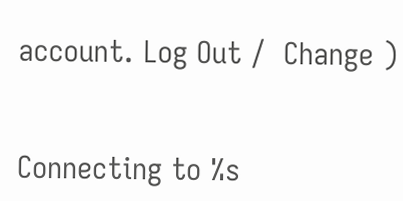account. Log Out /  Change )


Connecting to %s